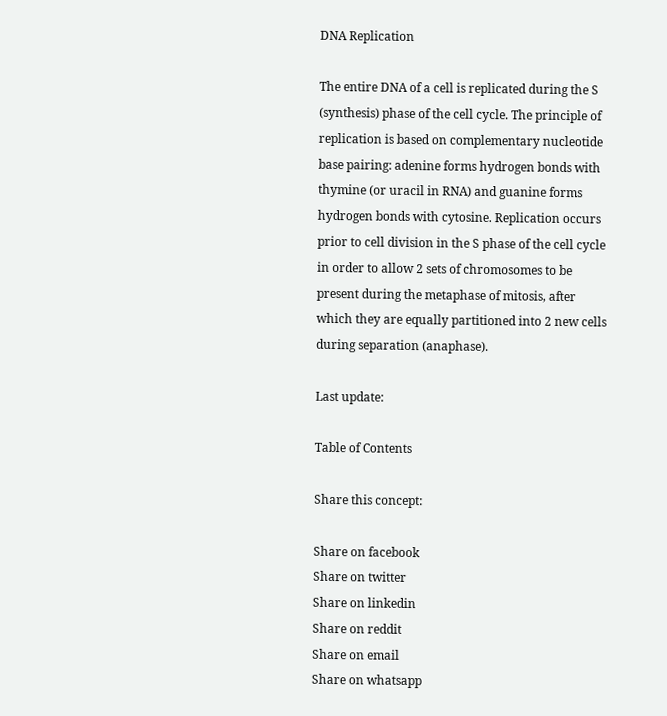DNA Replication

The entire DNA of a cell is replicated during the S (synthesis) phase of the cell cycle. The principle of replication is based on complementary nucleotide base pairing: adenine forms hydrogen bonds with thymine (or uracil in RNA) and guanine forms hydrogen bonds with cytosine. Replication occurs prior to cell division in the S phase of the cell cycle in order to allow 2 sets of chromosomes to be present during the metaphase of mitosis, after which they are equally partitioned into 2 new cells during separation (anaphase).

Last update:

Table of Contents

Share this concept:

Share on facebook
Share on twitter
Share on linkedin
Share on reddit
Share on email
Share on whatsapp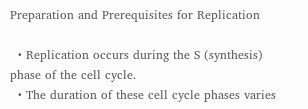Preparation and Prerequisites for Replication

  • Replication occurs during the S (synthesis) phase of the cell cycle.
  • The duration of these cell cycle phases varies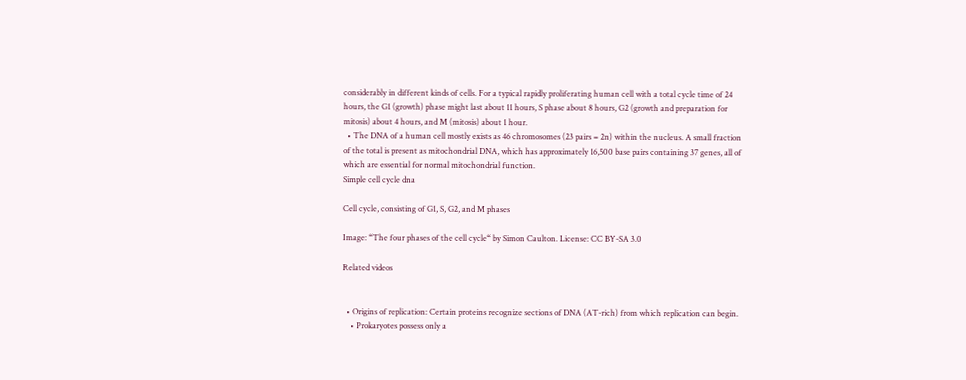considerably in different kinds of cells. For a typical rapidly proliferating human cell with a total cycle time of 24 hours, the G1 (growth) phase might last about 11 hours, S phase about 8 hours, G2 (growth and preparation for mitosis) about 4 hours, and M (mitosis) about 1 hour.
  • The DNA of a human cell mostly exists as 46 chromosomes (23 pairs = 2n) within the nucleus. A small fraction of the total is present as mitochondrial DNA, which has approximately 16,500 base pairs containing 37 genes, all of which are essential for normal mitochondrial function.
Simple cell cycle dna

Cell cycle, consisting of G1, S, G2, and M phases

Image: “The four phases of the cell cycle“ by Simon Caulton. License: CC BY-SA 3.0

Related videos


  • Origins of replication: Certain proteins recognize sections of DNA (AT-rich) from which replication can begin.
    • Prokaryotes possess only a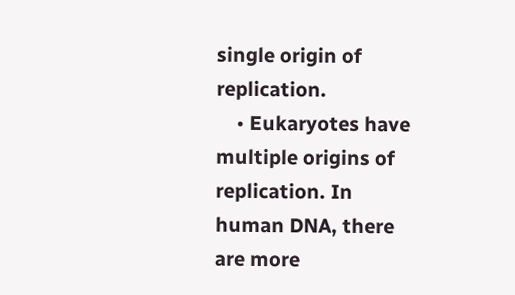single origin of replication.
    • Eukaryotes have multiple origins of replication. In human DNA, there are more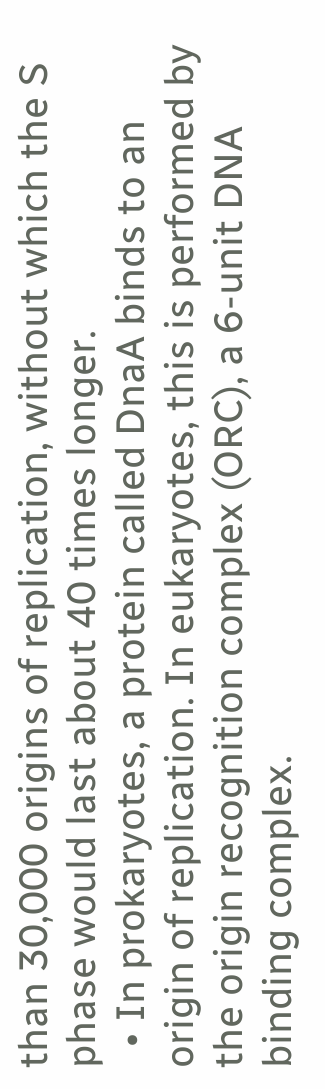than 30,000 origins of replication, without which the S phase would last about 40 times longer.
  • In prokaryotes, a protein called DnaA binds to an origin of replication. In eukaryotes, this is performed by the origin recognition complex (ORC), a 6-unit DNA binding complex.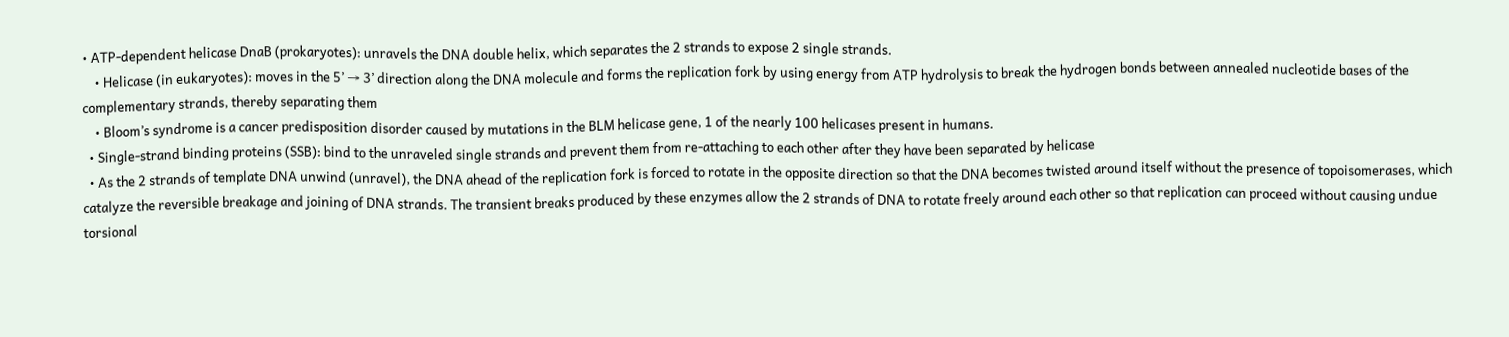• ATP-dependent helicase DnaB (prokaryotes): unravels the DNA double helix, which separates the 2 strands to expose 2 single strands.
    • Helicase (in eukaryotes): moves in the 5’ → 3’ direction along the DNA molecule and forms the replication fork by using energy from ATP hydrolysis to break the hydrogen bonds between annealed nucleotide bases of the complementary strands, thereby separating them
    • Bloom’s syndrome is a cancer predisposition disorder caused by mutations in the BLM helicase gene, 1 of the nearly 100 helicases present in humans.
  • Single-strand binding proteins (SSB): bind to the unraveled single strands and prevent them from re-attaching to each other after they have been separated by helicase
  • As the 2 strands of template DNA unwind (unravel), the DNA ahead of the replication fork is forced to rotate in the opposite direction so that the DNA becomes twisted around itself without the presence of topoisomerases, which catalyze the reversible breakage and joining of DNA strands. The transient breaks produced by these enzymes allow the 2 strands of DNA to rotate freely around each other so that replication can proceed without causing undue torsional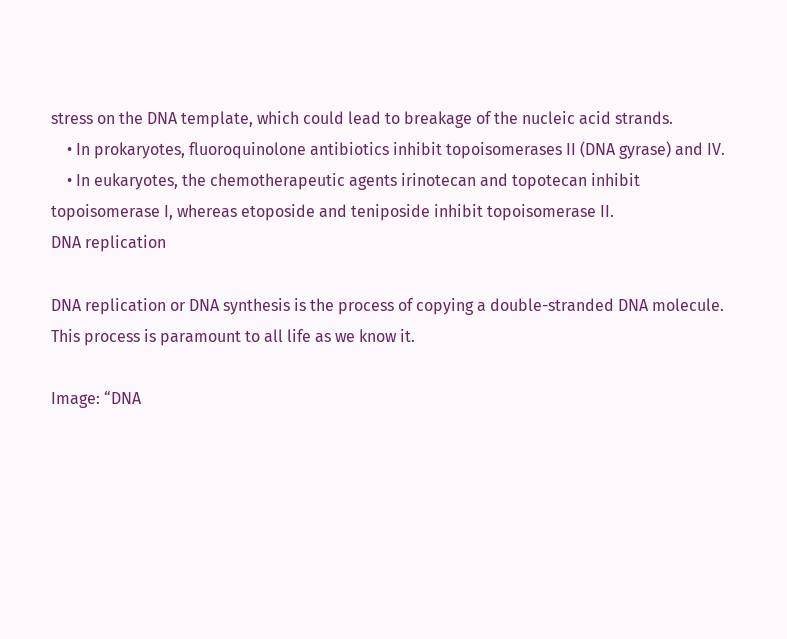stress on the DNA template, which could lead to breakage of the nucleic acid strands.
    • In prokaryotes, fluoroquinolone antibiotics inhibit topoisomerases II (DNA gyrase) and IV.
    • In eukaryotes, the chemotherapeutic agents irinotecan and topotecan inhibit topoisomerase I, whereas etoposide and teniposide inhibit topoisomerase II.
DNA replication

DNA replication or DNA synthesis is the process of copying a double-stranded DNA molecule. This process is paramount to all life as we know it.

Image: “DNA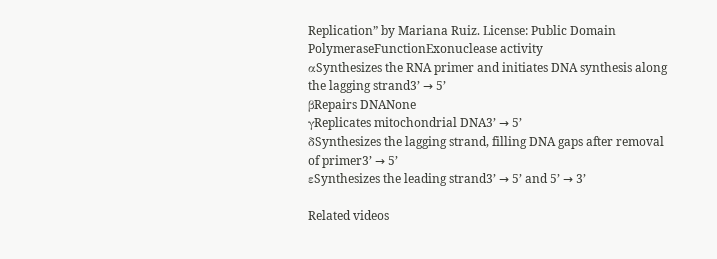Replication” by Mariana Ruiz. License: Public Domain
PolymeraseFunctionExonuclease activity
αSynthesizes the RNA primer and initiates DNA synthesis along the lagging strand3’ → 5’
βRepairs DNANone
γReplicates mitochondrial DNA3’ → 5’
δSynthesizes the lagging strand, filling DNA gaps after removal of primer3’ → 5’
εSynthesizes the leading strand3’ → 5’ and 5’ → 3’

Related videos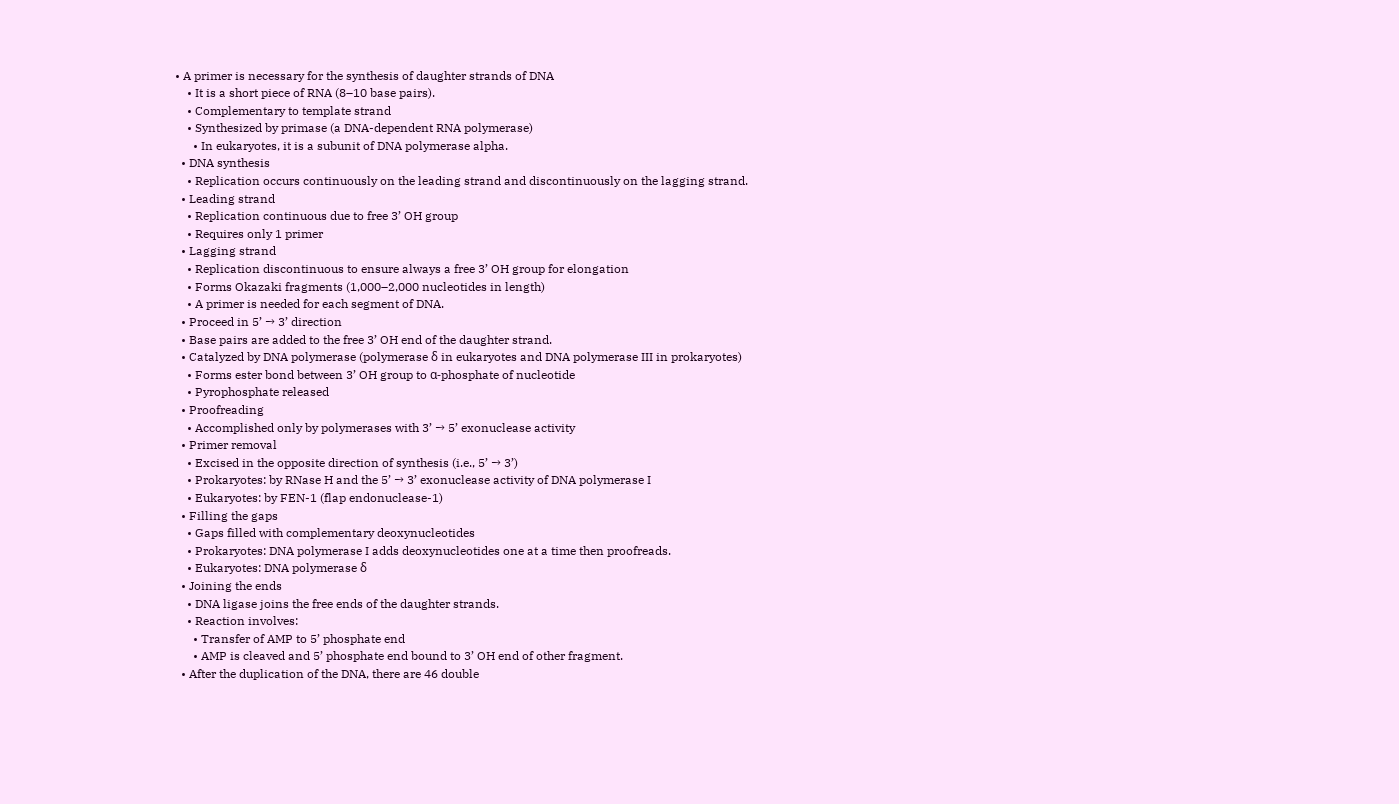• A primer is necessary for the synthesis of daughter strands of DNA
    • It is a short piece of RNA (8–10 base pairs).
    • Complementary to template strand
    • Synthesized by primase (a DNA-dependent RNA polymerase)
      • In eukaryotes, it is a subunit of DNA polymerase alpha.
  • DNA synthesis
    • Replication occurs continuously on the leading strand and discontinuously on the lagging strand.
  • Leading strand
    • Replication continuous due to free 3’ OH group
    • Requires only 1 primer
  • Lagging strand
    • Replication discontinuous to ensure always a free 3’ OH group for elongation
    • Forms Okazaki fragments (1,000–2,000 nucleotides in length)
    • A primer is needed for each segment of DNA.
  • Proceed in 5’ → 3’ direction
  • Base pairs are added to the free 3’ OH end of the daughter strand.
  • Catalyzed by DNA polymerase (polymerase δ in eukaryotes and DNA polymerase III in prokaryotes)
    • Forms ester bond between 3’ OH group to α-phosphate of nucleotide
    • Pyrophosphate released
  • Proofreading
    • Accomplished only by polymerases with 3’ → 5’ exonuclease activity
  • Primer removal
    • Excised in the opposite direction of synthesis (i.e., 5’ → 3’)
    • Prokaryotes: by RNase H and the 5’ → 3’ exonuclease activity of DNA polymerase I
    • Eukaryotes: by FEN-1 (flap endonuclease-1)
  • Filling the gaps
    • Gaps filled with complementary deoxynucleotides
    • Prokaryotes: DNA polymerase I adds deoxynucleotides one at a time then proofreads.
    • Eukaryotes: DNA polymerase δ
  • Joining the ends
    • DNA ligase joins the free ends of the daughter strands.
    • Reaction involves:
      • Transfer of AMP to 5’ phosphate end
      • AMP is cleaved and 5’ phosphate end bound to 3’ OH end of other fragment.
  • After the duplication of the DNA, there are 46 double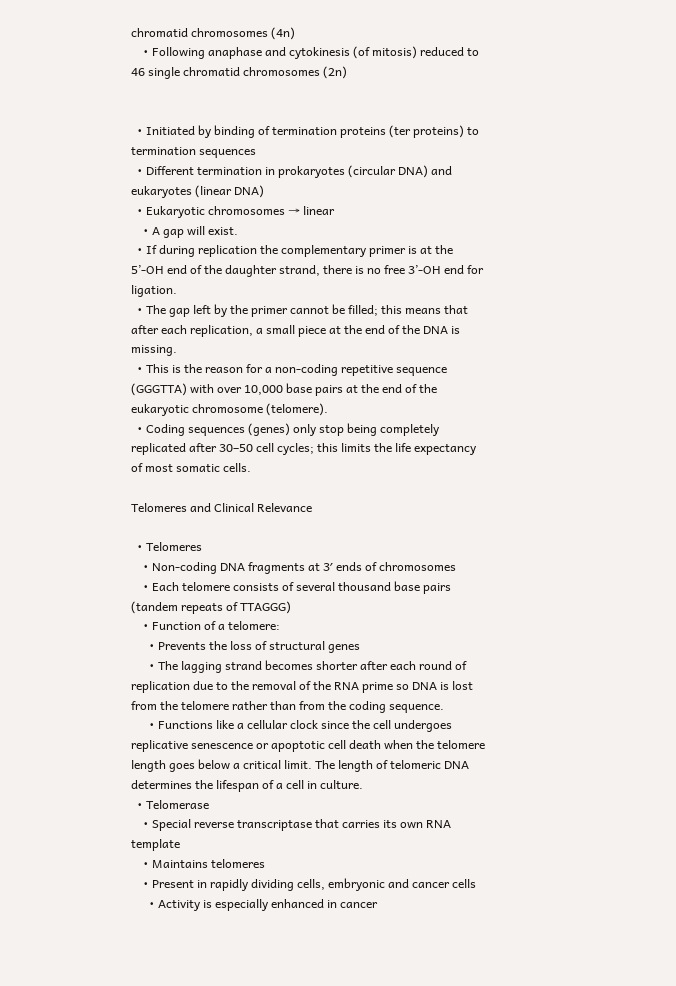chromatid chromosomes (4n)
    • Following anaphase and cytokinesis (of mitosis) reduced to 46 single chromatid chromosomes (2n)


  • Initiated by binding of termination proteins (ter proteins) to termination sequences
  • Different termination in prokaryotes (circular DNA) and eukaryotes (linear DNA)
  • Eukaryotic chromosomes → linear
    • A gap will exist.
  • If during replication the complementary primer is at the 5’-OH end of the daughter strand, there is no free 3’-OH end for ligation.
  • The gap left by the primer cannot be filled; this means that after each replication, a small piece at the end of the DNA is missing.
  • This is the reason for a non-coding repetitive sequence (GGGTTA) with over 10,000 base pairs at the end of the eukaryotic chromosome (telomere).
  • Coding sequences (genes) only stop being completely replicated after 30–50 cell cycles; this limits the life expectancy of most somatic cells.

Telomeres and Clinical Relevance

  • Telomeres
    • Non-coding DNA fragments at 3′ ends of chromosomes
    • Each telomere consists of several thousand base pairs (tandem repeats of TTAGGG)
    • Function of a telomere:
      • Prevents the loss of structural genes
      • The lagging strand becomes shorter after each round of replication due to the removal of the RNA prime so DNA is lost from the telomere rather than from the coding sequence.
      • Functions like a cellular clock since the cell undergoes replicative senescence or apoptotic cell death when the telomere length goes below a critical limit. The length of telomeric DNA determines the lifespan of a cell in culture.
  • Telomerase
    • Special reverse transcriptase that carries its own RNA template
    • Maintains telomeres
    • Present in rapidly dividing cells, embryonic and cancer cells
      • Activity is especially enhanced in cancer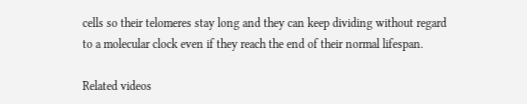cells so their telomeres stay long and they can keep dividing without regard to a molecular clock even if they reach the end of their normal lifespan.

Related videos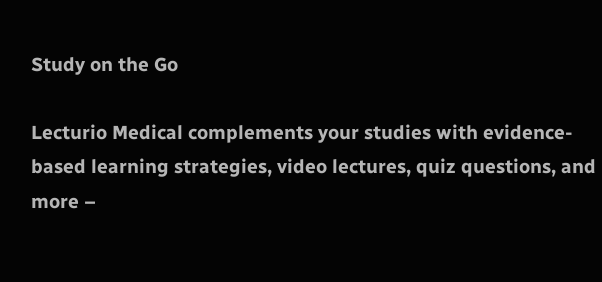Study on the Go

Lecturio Medical complements your studies with evidence-based learning strategies, video lectures, quiz questions, and more –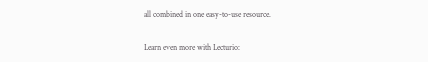all combined in one easy-to-use resource.

Learn even more with Lecturio: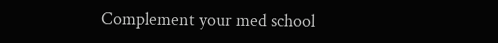Complement your med school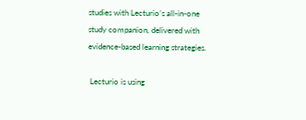studies with Lecturio’s all-in-one study companion, delivered with evidence-based learning strategies.

 Lecturio is using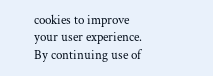cookies to improve your user experience. By continuing use of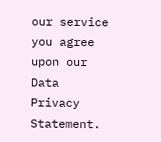our service you agree upon our Data Privacy Statement.